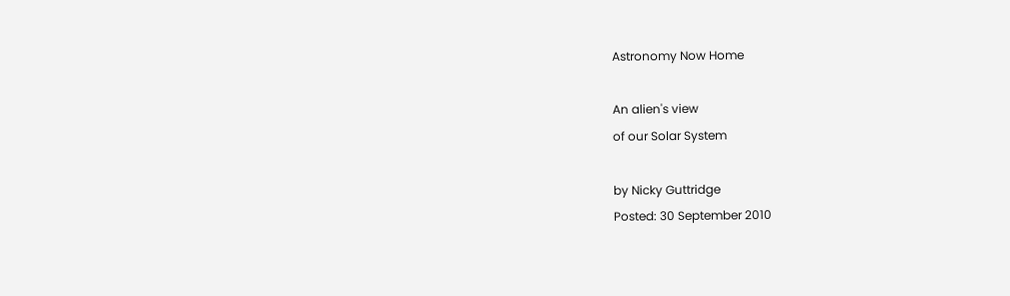Astronomy Now Home

An alien's view
of our Solar System

by Nicky Guttridge
Posted: 30 September 2010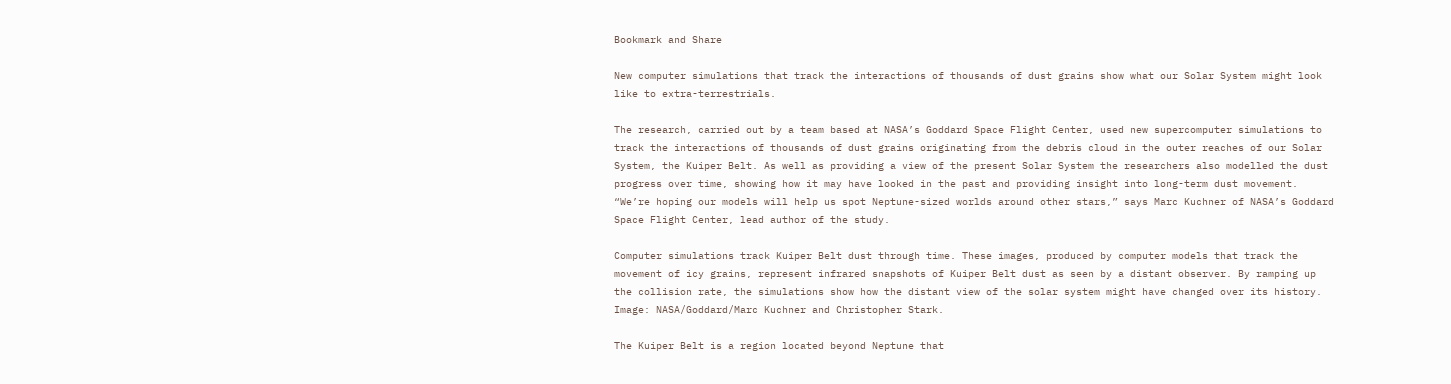Bookmark and Share

New computer simulations that track the interactions of thousands of dust grains show what our Solar System might look like to extra-terrestrials.

The research, carried out by a team based at NASA’s Goddard Space Flight Center, used new supercomputer simulations to track the interactions of thousands of dust grains originating from the debris cloud in the outer reaches of our Solar System, the Kuiper Belt. As well as providing a view of the present Solar System the researchers also modelled the dust progress over time, showing how it may have looked in the past and providing insight into long-term dust movement. “We’re hoping our models will help us spot Neptune-sized worlds around other stars,” says Marc Kuchner of NASA’s Goddard Space Flight Center, lead author of the study.

Computer simulations track Kuiper Belt dust through time. These images, produced by computer models that track the movement of icy grains, represent infrared snapshots of Kuiper Belt dust as seen by a distant observer. By ramping up the collision rate, the simulations show how the distant view of the solar system might have changed over its history. Image: NASA/Goddard/Marc Kuchner and Christopher Stark.

The Kuiper Belt is a region located beyond Neptune that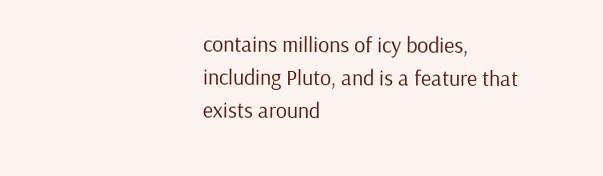contains millions of icy bodies, including Pluto, and is a feature that exists around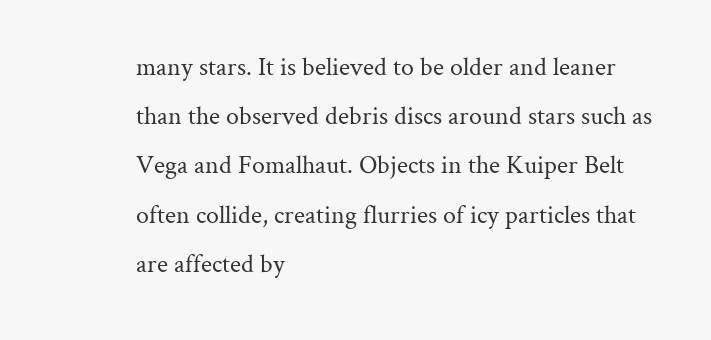many stars. It is believed to be older and leaner than the observed debris discs around stars such as Vega and Fomalhaut. Objects in the Kuiper Belt often collide, creating flurries of icy particles that are affected by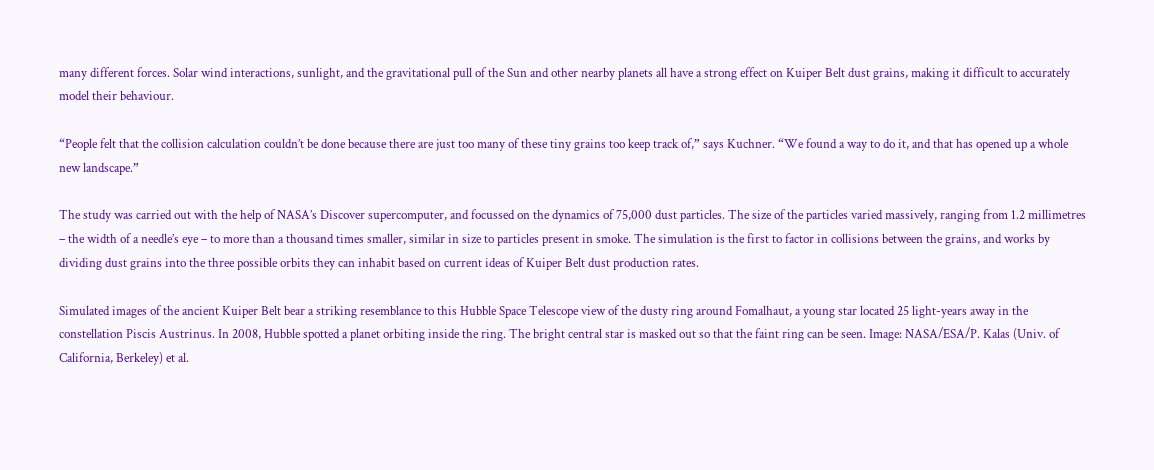many different forces. Solar wind interactions, sunlight, and the gravitational pull of the Sun and other nearby planets all have a strong effect on Kuiper Belt dust grains, making it difficult to accurately model their behaviour.

“People felt that the collision calculation couldn’t be done because there are just too many of these tiny grains too keep track of,” says Kuchner. “We found a way to do it, and that has opened up a whole new landscape.”

The study was carried out with the help of NASA’s Discover supercomputer, and focussed on the dynamics of 75,000 dust particles. The size of the particles varied massively, ranging from 1.2 millimetres – the width of a needle’s eye – to more than a thousand times smaller, similar in size to particles present in smoke. The simulation is the first to factor in collisions between the grains, and works by dividing dust grains into the three possible orbits they can inhabit based on current ideas of Kuiper Belt dust production rates.

Simulated images of the ancient Kuiper Belt bear a striking resemblance to this Hubble Space Telescope view of the dusty ring around Fomalhaut, a young star located 25 light-years away in the constellation Piscis Austrinus. In 2008, Hubble spotted a planet orbiting inside the ring. The bright central star is masked out so that the faint ring can be seen. Image: NASA/ESA/P. Kalas (Univ. of California, Berkeley) et al.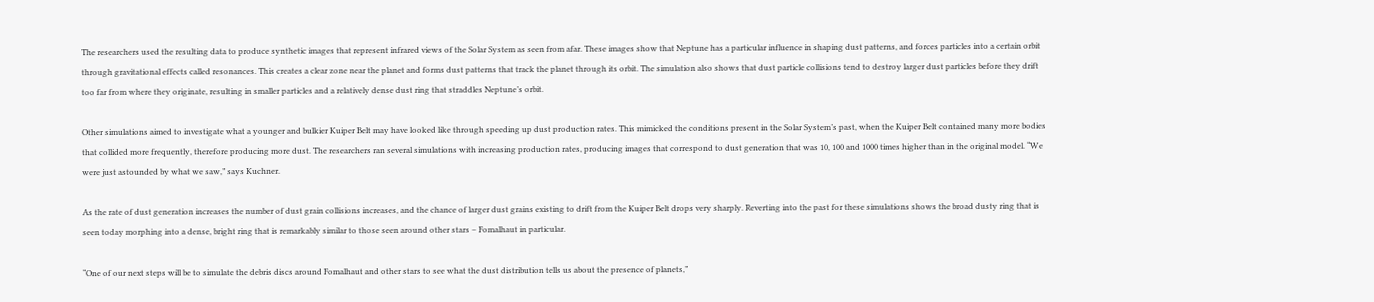The researchers used the resulting data to produce synthetic images that represent infrared views of the Solar System as seen from afar. These images show that Neptune has a particular influence in shaping dust patterns, and forces particles into a certain orbit through gravitational effects called resonances. This creates a clear zone near the planet and forms dust patterns that track the planet through its orbit. The simulation also shows that dust particle collisions tend to destroy larger dust particles before they drift too far from where they originate, resulting in smaller particles and a relatively dense dust ring that straddles Neptune’s orbit.

Other simulations aimed to investigate what a younger and bulkier Kuiper Belt may have looked like through speeding up dust production rates. This mimicked the conditions present in the Solar System’s past, when the Kuiper Belt contained many more bodies that collided more frequently, therefore producing more dust. The researchers ran several simulations with increasing production rates, producing images that correspond to dust generation that was 10, 100 and 1000 times higher than in the original model. “We were just astounded by what we saw,” says Kuchner.

As the rate of dust generation increases the number of dust grain collisions increases, and the chance of larger dust grains existing to drift from the Kuiper Belt drops very sharply. Reverting into the past for these simulations shows the broad dusty ring that is seen today morphing into a dense, bright ring that is remarkably similar to those seen around other stars – Fomalhaut in particular.

“One of our next steps will be to simulate the debris discs around Fomalhaut and other stars to see what the dust distribution tells us about the presence of planets,”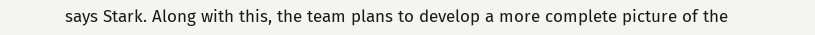says Stark. Along with this, the team plans to develop a more complete picture of the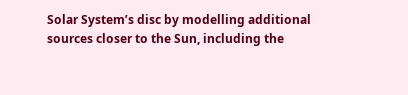Solar System’s disc by modelling additional sources closer to the Sun, including the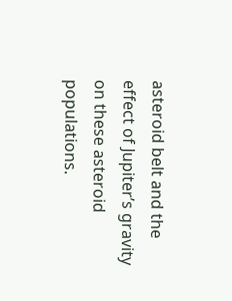asteroid belt and the effect of Jupiter’s gravity on these asteroid populations.